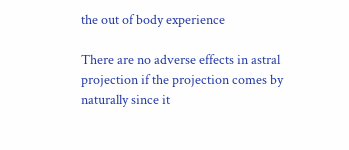the out of body experience

There are no adverse effects in astral projection if the projection comes by naturally since it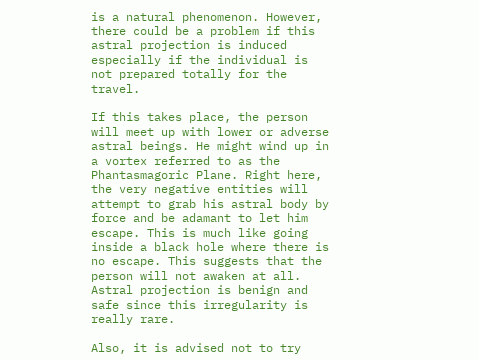is a natural phenomenon. However, there could be a problem if this astral projection is induced especially if the individual is not prepared totally for the travel.

If this takes place, the person will meet up with lower or adverse astral beings. He might wind up in a vortex referred to as the Phantasmagoric Plane. Right here, the very negative entities will attempt to grab his astral body by force and be adamant to let him escape. This is much like going inside a black hole where there is no escape. This suggests that the person will not awaken at all. Astral projection is benign and safe since this irregularity is really rare.

Also, it is advised not to try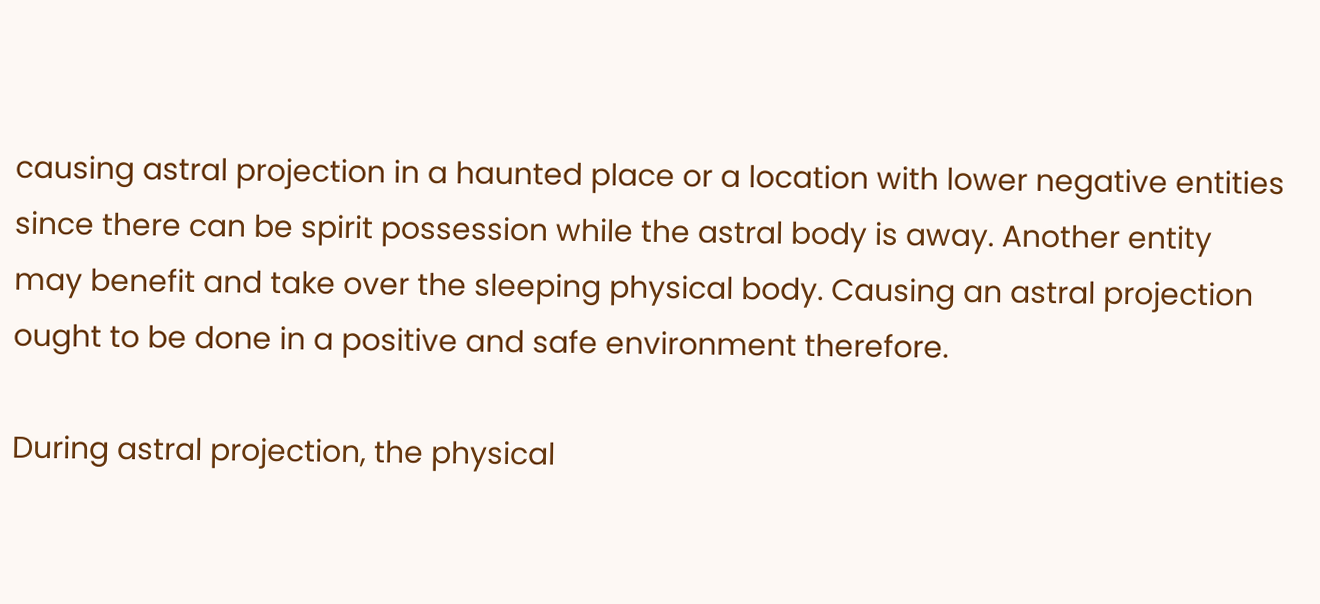causing astral projection in a haunted place or a location with lower negative entities since there can be spirit possession while the astral body is away. Another entity may benefit and take over the sleeping physical body. Causing an astral projection ought to be done in a positive and safe environment therefore.

During astral projection, the physical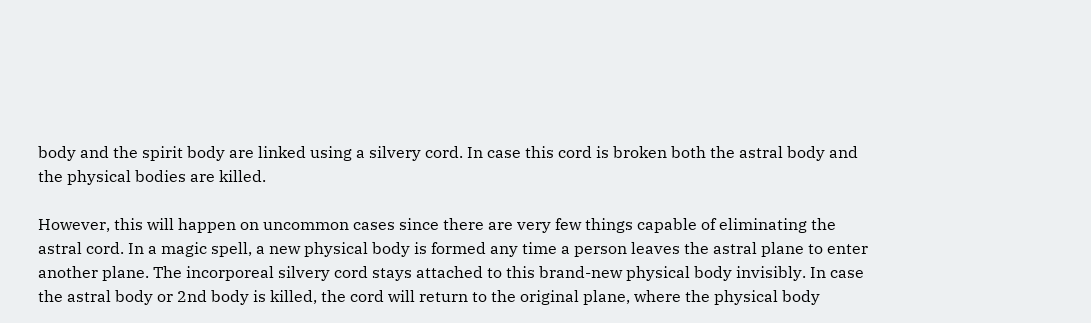body and the spirit body are linked using a silvery cord. In case this cord is broken both the astral body and the physical bodies are killed.

However, this will happen on uncommon cases since there are very few things capable of eliminating the astral cord. In a magic spell, a new physical body is formed any time a person leaves the astral plane to enter another plane. The incorporeal silvery cord stays attached to this brand-new physical body invisibly. In case the astral body or 2nd body is killed, the cord will return to the original plane, where the physical body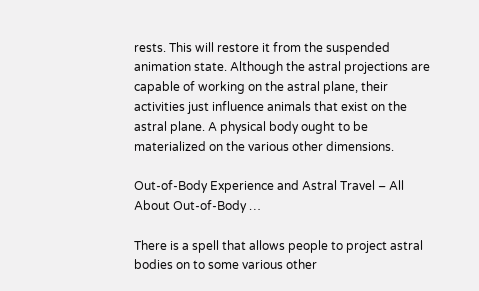rests. This will restore it from the suspended animation state. Although the astral projections are capable of working on the astral plane, their activities just influence animals that exist on the astral plane. A physical body ought to be materialized on the various other dimensions.

Out-of-Body Experience and Astral Travel – All About Out-of-Body …

There is a spell that allows people to project astral bodies on to some various other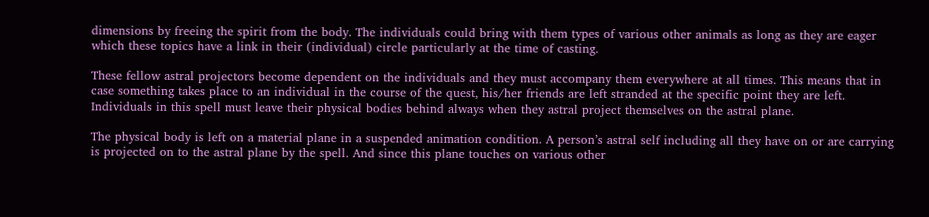dimensions by freeing the spirit from the body. The individuals could bring with them types of various other animals as long as they are eager which these topics have a link in their (individual) circle particularly at the time of casting.

These fellow astral projectors become dependent on the individuals and they must accompany them everywhere at all times. This means that in case something takes place to an individual in the course of the quest, his/her friends are left stranded at the specific point they are left. Individuals in this spell must leave their physical bodies behind always when they astral project themselves on the astral plane.

The physical body is left on a material plane in a suspended animation condition. A person’s astral self including all they have on or are carrying is projected on to the astral plane by the spell. And since this plane touches on various other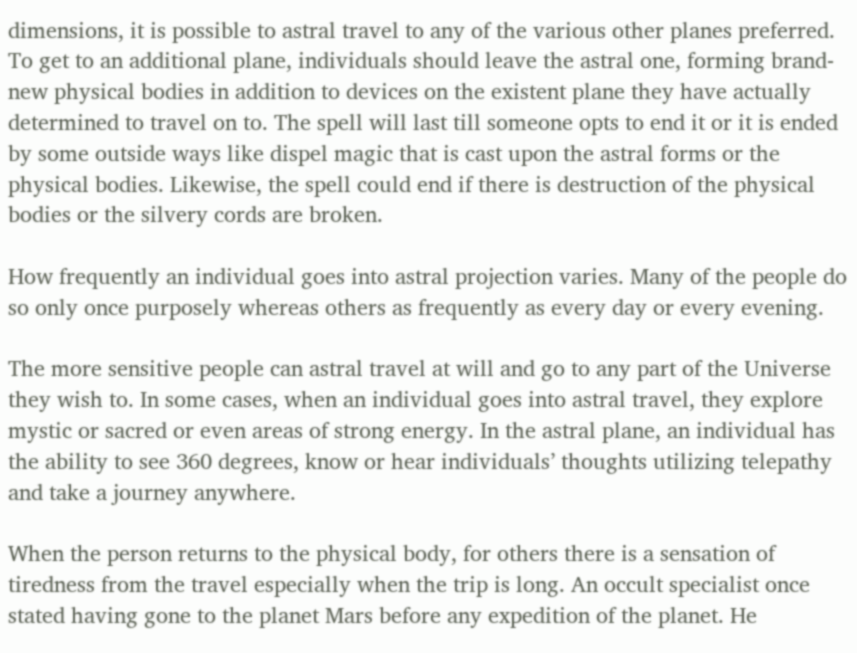dimensions, it is possible to astral travel to any of the various other planes preferred. To get to an additional plane, individuals should leave the astral one, forming brand-new physical bodies in addition to devices on the existent plane they have actually determined to travel on to. The spell will last till someone opts to end it or it is ended by some outside ways like dispel magic that is cast upon the astral forms or the physical bodies. Likewise, the spell could end if there is destruction of the physical bodies or the silvery cords are broken.

How frequently an individual goes into astral projection varies. Many of the people do so only once purposely whereas others as frequently as every day or every evening.

The more sensitive people can astral travel at will and go to any part of the Universe they wish to. In some cases, when an individual goes into astral travel, they explore mystic or sacred or even areas of strong energy. In the astral plane, an individual has the ability to see 360 degrees, know or hear individuals’ thoughts utilizing telepathy and take a journey anywhere.

When the person returns to the physical body, for others there is a sensation of tiredness from the travel especially when the trip is long. An occult specialist once stated having gone to the planet Mars before any expedition of the planet. He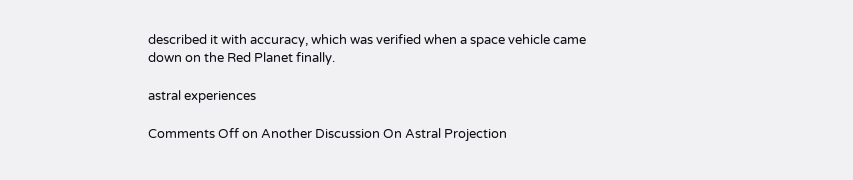described it with accuracy, which was verified when a space vehicle came down on the Red Planet finally.

astral experiences

Comments Off on Another Discussion On Astral Projection